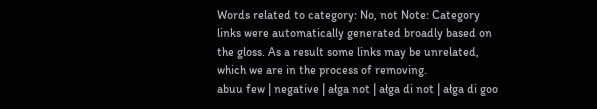Words related to category: No, not Note: Category links were automatically generated broadly based on the gloss. As a result some links may be unrelated, which we are in the process of removing.
abuu few | negative | ałga not | ałga di not | ałga di goo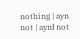nothing | ayn not | aynł not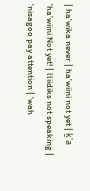| ha'wika never | ha'wiini not yet | ḵ'a 'ha'wiini Not yet! | lliidiks not speaking | 'nisagoo pay attention | 'wah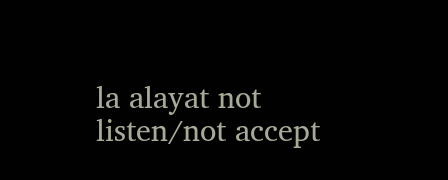la alayat not listen/not accept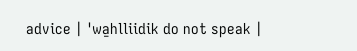advice | 'wa̱hlliidik do not speak |